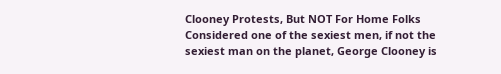Clooney Protests, But NOT For Home Folks
Considered one of the sexiest men, if not the sexiest man on the planet, George Clooney is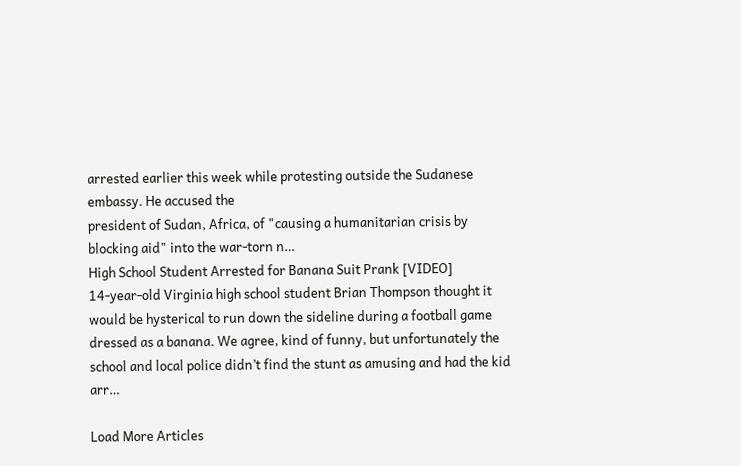arrested earlier this week while protesting outside the Sudanese embassy. He accused the
president of Sudan, Africa, of "causing a humanitarian crisis by blocking aid" into the war-torn n…
High School Student Arrested for Banana Suit Prank [VIDEO]
14-year-old Virginia high school student Brian Thompson thought it would be hysterical to run down the sideline during a football game dressed as a banana. We agree, kind of funny, but unfortunately the school and local police didn’t find the stunt as amusing and had the kid arr…

Load More Articles